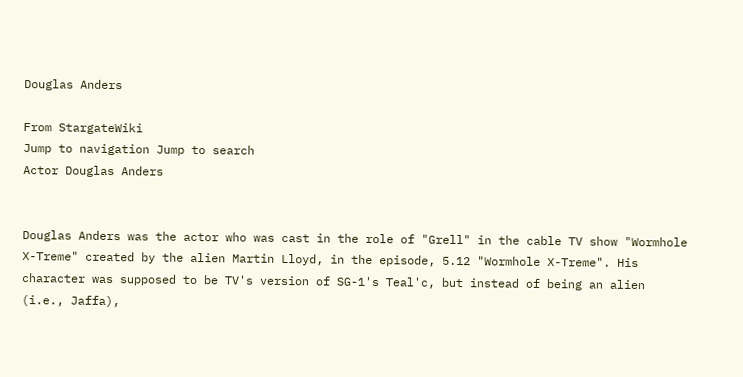Douglas Anders

From StargateWiki
Jump to navigation Jump to search
Actor Douglas Anders


Douglas Anders was the actor who was cast in the role of "Grell" in the cable TV show "Wormhole X-Treme" created by the alien Martin Lloyd, in the episode, 5.12 "Wormhole X-Treme". His character was supposed to be TV's version of SG-1's Teal'c, but instead of being an alien (i.e., Jaffa),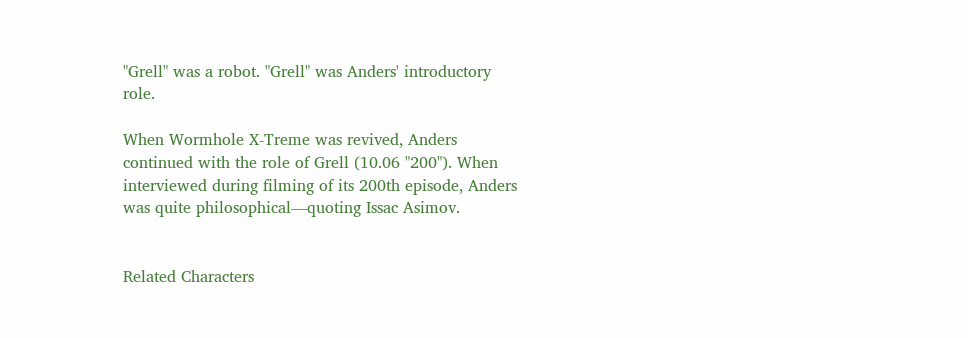"Grell" was a robot. "Grell" was Anders' introductory role.

When Wormhole X-Treme was revived, Anders continued with the role of Grell (10.06 "200"). When interviewed during filming of its 200th episode, Anders was quite philosophical—quoting Issac Asimov.


Related Characters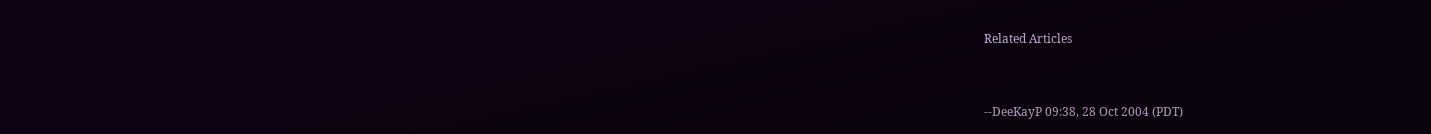Related Articles


--DeeKayP 09:38, 28 Oct 2004 (PDT)